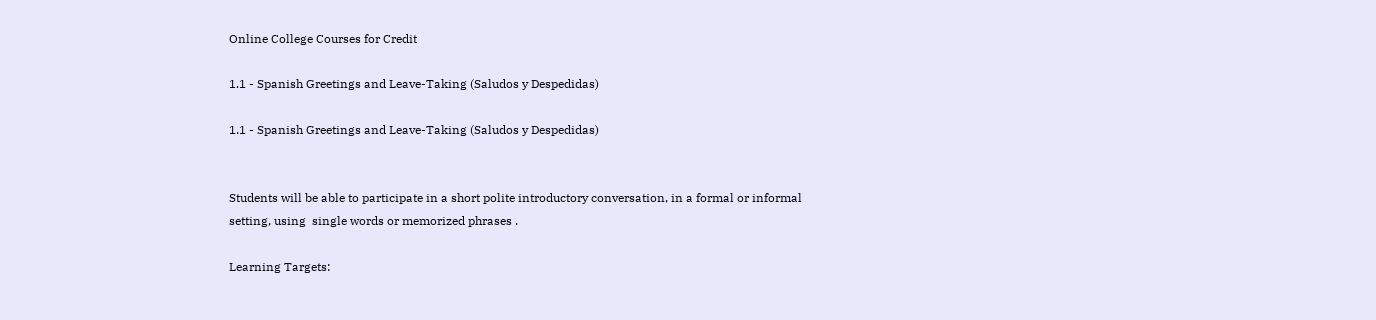Online College Courses for Credit

1.1 - Spanish Greetings and Leave-Taking (Saludos y Despedidas)

1.1 - Spanish Greetings and Leave-Taking (Saludos y Despedidas)


Students will be able to participate in a short polite introductory conversation, in a formal or informal setting, using  single words or memorized phrases .

Learning Targets: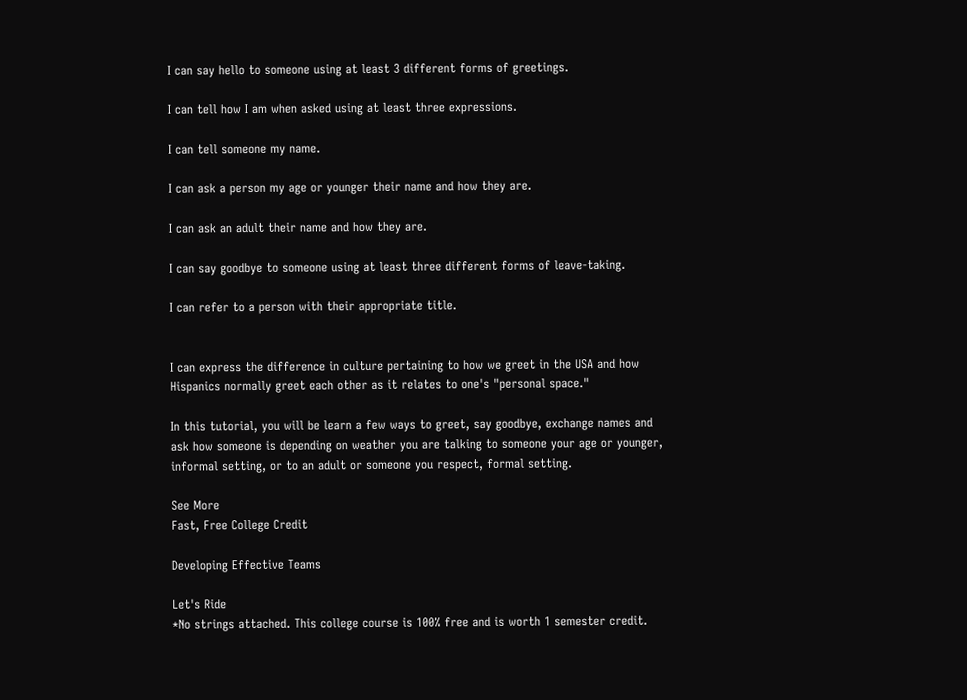I can say hello to someone using at least 3 different forms of greetings.

I can tell how I am when asked using at least three expressions.

I can tell someone my name.

I can ask a person my age or younger their name and how they are.

I can ask an adult their name and how they are.

I can say goodbye to someone using at least three different forms of leave-taking.

I can refer to a person with their appropriate title.


I can express the difference in culture pertaining to how we greet in the USA and how Hispanics normally greet each other as it relates to one's "personal space."

In this tutorial, you will be learn a few ways to greet, say goodbye, exchange names and ask how someone is depending on weather you are talking to someone your age or younger, informal setting, or to an adult or someone you respect, formal setting.

See More
Fast, Free College Credit

Developing Effective Teams

Let's Ride
*No strings attached. This college course is 100% free and is worth 1 semester credit.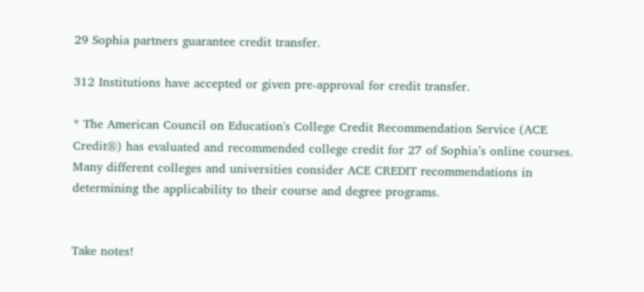29 Sophia partners guarantee credit transfer.

312 Institutions have accepted or given pre-approval for credit transfer.

* The American Council on Education's College Credit Recommendation Service (ACE Credit®) has evaluated and recommended college credit for 27 of Sophia’s online courses. Many different colleges and universities consider ACE CREDIT recommendations in determining the applicability to their course and degree programs.


Take notes!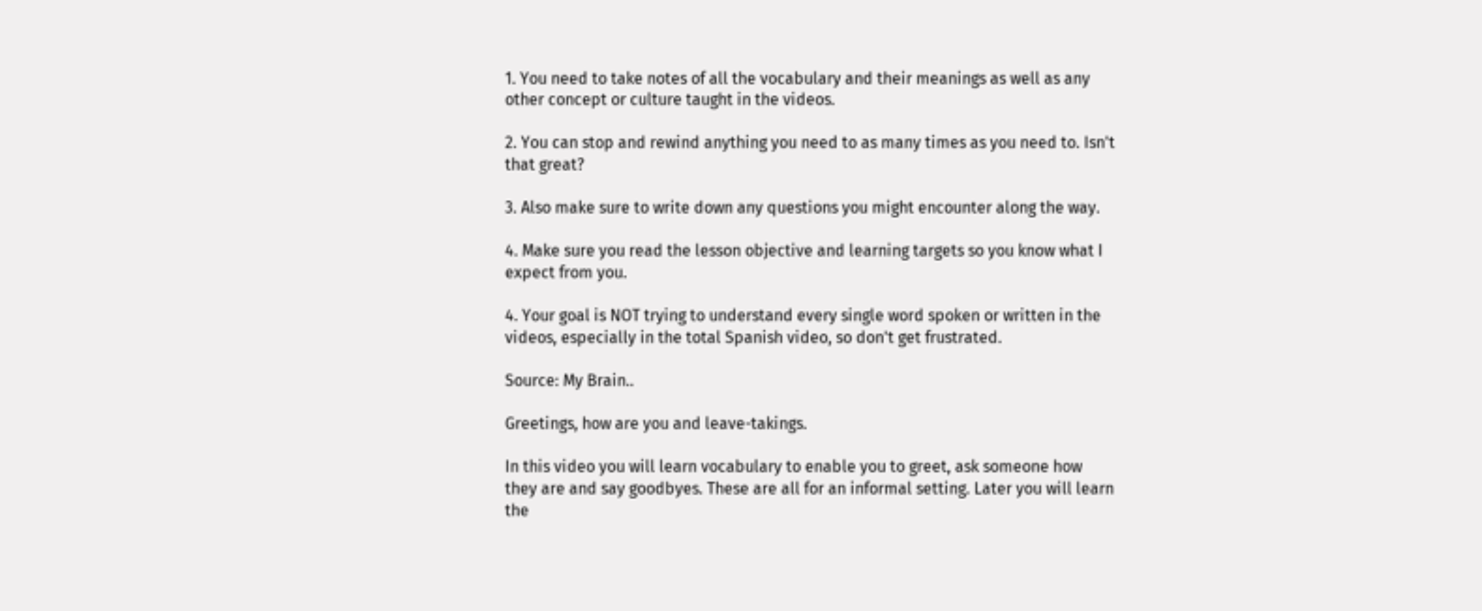1. You need to take notes of all the vocabulary and their meanings as well as any other concept or culture taught in the videos.

2. You can stop and rewind anything you need to as many times as you need to. Isn't that great?

3. Also make sure to write down any questions you might encounter along the way.

4. Make sure you read the lesson objective and learning targets so you know what I expect from you.

4. Your goal is NOT trying to understand every single word spoken or written in the videos, especially in the total Spanish video, so don't get frustrated.

Source: My Brain..

Greetings, how are you and leave-takings.

In this video you will learn vocabulary to enable you to greet, ask someone how they are and say goodbyes. These are all for an informal setting. Later you will learn the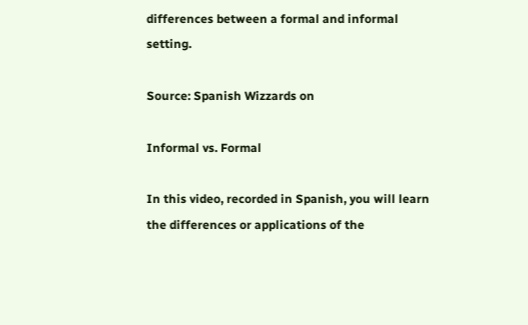differences between a formal and informal setting.

Source: Spanish Wizzards on

Informal vs. Formal

In this video, recorded in Spanish, you will learn the differences or applications of the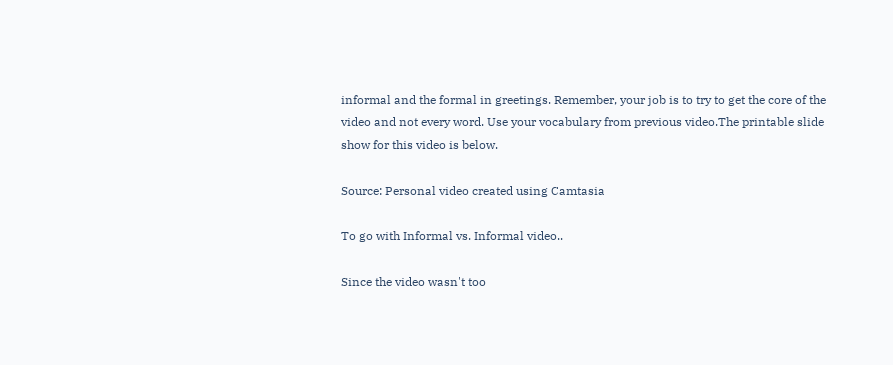informal and the formal in greetings. Remember, your job is to try to get the core of the video and not every word. Use your vocabulary from previous video.The printable slide show for this video is below.

Source: Personal video created using Camtasia

To go with Informal vs. Informal video..

Since the video wasn't too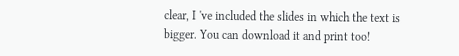clear, I 've included the slides in which the text is bigger. You can download it and print too!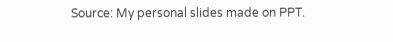Source: My personal slides made on PPT.